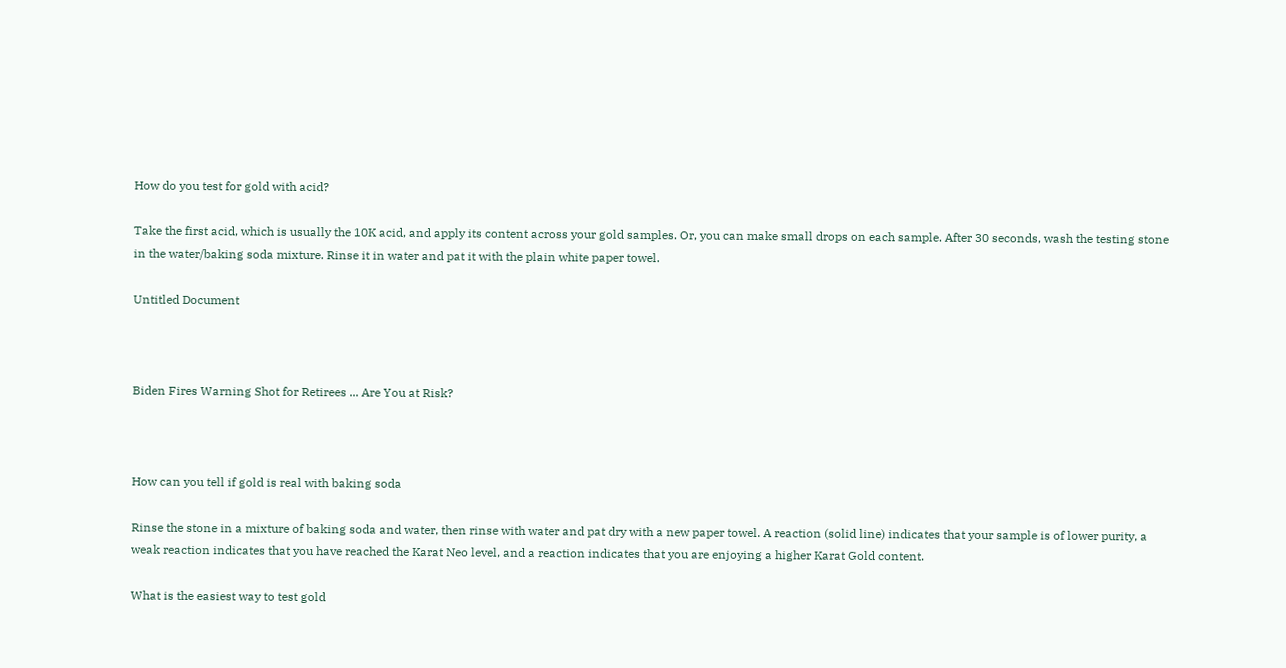How do you test for gold with acid?

Take the first acid, which is usually the 10K acid, and apply its content across your gold samples. Or, you can make small drops on each sample. After 30 seconds, wash the testing stone in the water/baking soda mixture. Rinse it in water and pat it with the plain white paper towel.

Untitled Document



Biden Fires Warning Shot for Retirees ... Are You at Risk?



How can you tell if gold is real with baking soda

Rinse the stone in a mixture of baking soda and water, then rinse with water and pat dry with a new paper towel. A reaction (solid line) indicates that your sample is of lower purity, a weak reaction indicates that you have reached the Karat Neo level, and a reaction indicates that you are enjoying a higher Karat Gold content.

What is the easiest way to test gold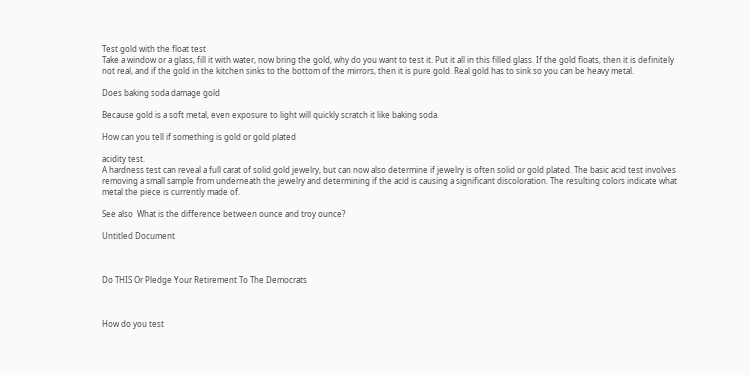Test gold with the float test
Take a window or a glass, fill it with water, now bring the gold, why do you want to test it. Put it all in this filled glass. If the gold floats, then it is definitely not real, and if the gold in the kitchen sinks to the bottom of the mirrors, then it is pure gold. Real gold has to sink so you can be heavy metal.

Does baking soda damage gold

Because gold is a soft metal, even exposure to light will quickly scratch it like baking soda.

How can you tell if something is gold or gold plated

acidity test.
A hardness test can reveal a full carat of solid gold jewelry, but can now also determine if jewelry is often solid or gold plated. The basic acid test involves removing a small sample from underneath the jewelry and determining if the acid is causing a significant discoloration. The resulting colors indicate what metal the piece is currently made of.

See also  What is the difference between ounce and troy ounce?

Untitled Document



Do THIS Or Pledge Your Retirement To The Democrats



How do you test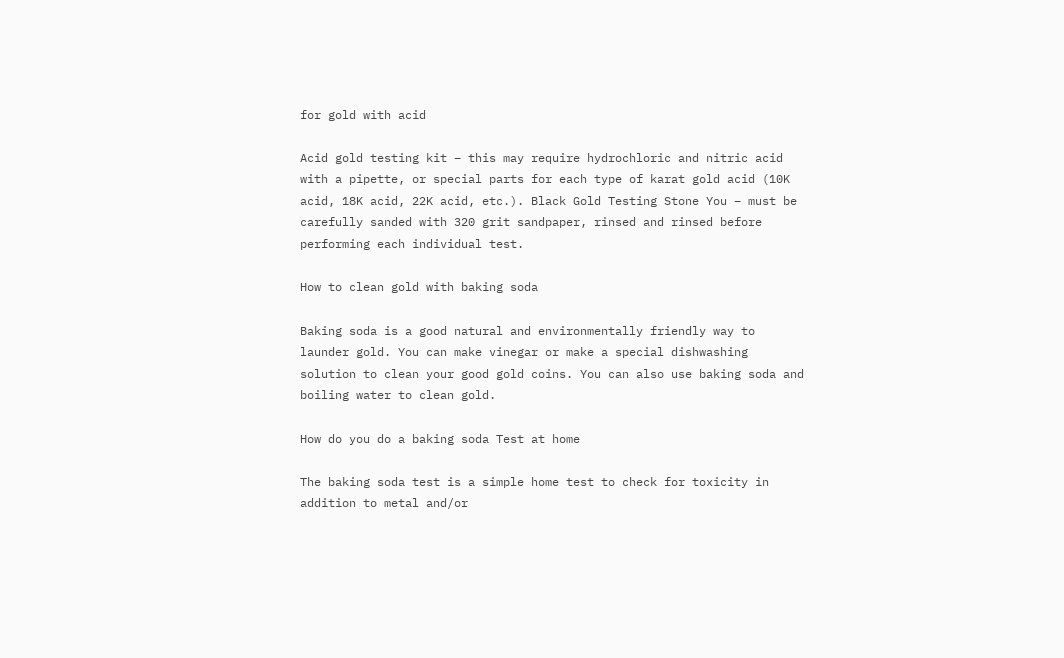for gold with acid

Acid gold testing kit – this may require hydrochloric and nitric acid with a pipette, or special parts for each type of karat gold acid (10K acid, 18K acid, 22K acid, etc.). Black Gold Testing Stone You – must be carefully sanded with 320 grit sandpaper, rinsed and rinsed before performing each individual test.

How to clean gold with baking soda

Baking soda is a good natural and environmentally friendly way to launder gold. You can make vinegar or make a special dishwashing solution to clean your good gold coins. You can also use baking soda and boiling water to clean gold.

How do you do a baking soda Test at home

The baking soda test is a simple home test to check for toxicity in addition to metal and/or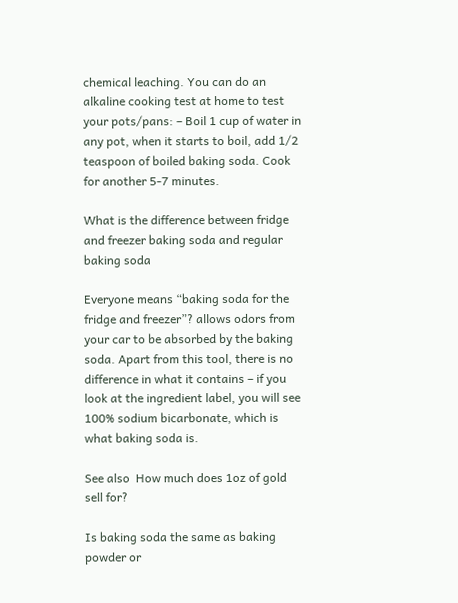chemical leaching. You can do an alkaline cooking test at home to test your pots/pans: – Boil 1 cup of water in any pot, when it starts to boil, add 1/2 teaspoon of boiled baking soda. Cook for another 5-7 minutes.

What is the difference between fridge and freezer baking soda and regular baking soda

Everyone means “baking soda for the fridge and freezer”? allows odors from your car to be absorbed by the baking soda. Apart from this tool, there is no difference in what it contains – if you look at the ingredient label, you will see 100% sodium bicarbonate, which is what baking soda is.

See also  How much does 1oz of gold sell for?

Is baking soda the same as baking powder or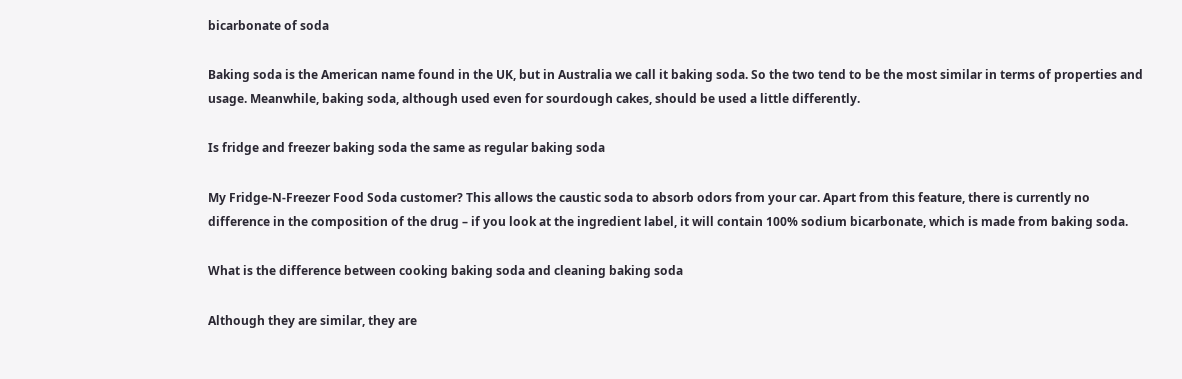bicarbonate of soda

Baking soda is the American name found in the UK, but in Australia we call it baking soda. So the two tend to be the most similar in terms of properties and usage. Meanwhile, baking soda, although used even for sourdough cakes, should be used a little differently.

Is fridge and freezer baking soda the same as regular baking soda

My Fridge-N-Freezer Food Soda customer? This allows the caustic soda to absorb odors from your car. Apart from this feature, there is currently no difference in the composition of the drug – if you look at the ingredient label, it will contain 100% sodium bicarbonate, which is made from baking soda.

What is the difference between cooking baking soda and cleaning baking soda

Although they are similar, they are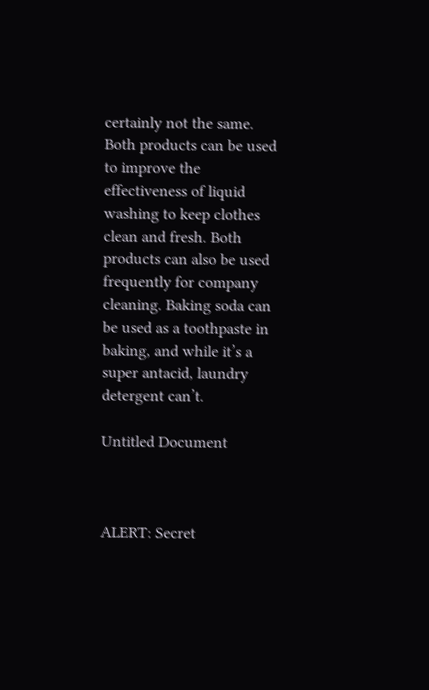certainly not the same. Both products can be used to improve the effectiveness of liquid washing to keep clothes clean and fresh. Both products can also be used frequently for company cleaning. Baking soda can be used as a toothpaste in baking, and while it’s a super antacid, laundry detergent can’t.

Untitled Document



ALERT: Secret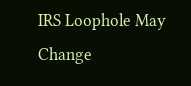IRS Loophole May Change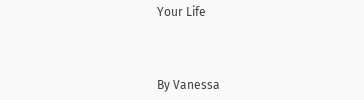Your Life



By Vanessa